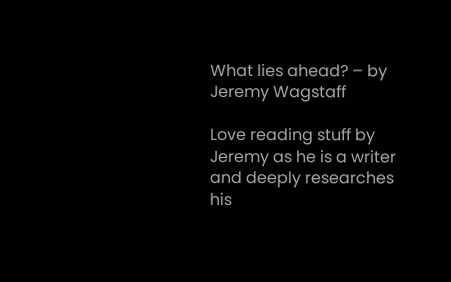What lies ahead? – by Jeremy Wagstaff

Love reading stuff by Jeremy as he is a writer and deeply researches his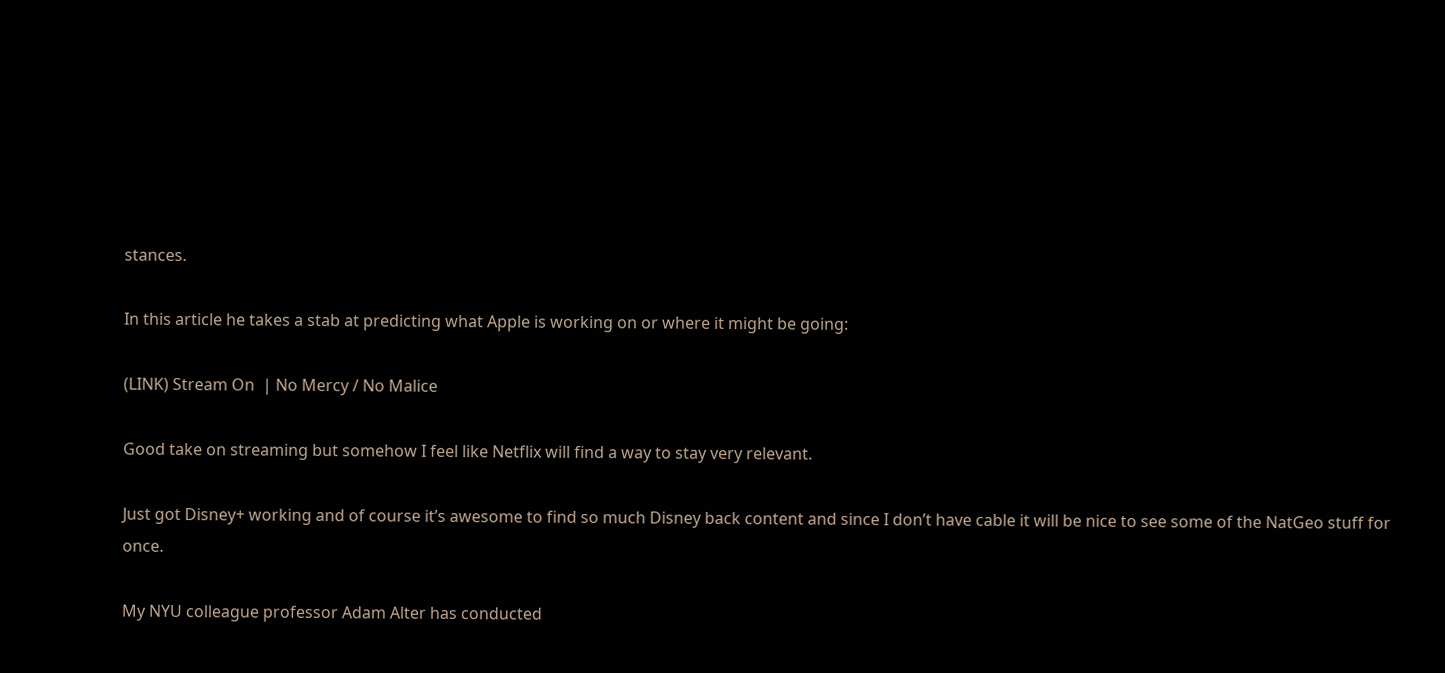stances.

In this article he takes a stab at predicting what Apple is working on or where it might be going:

(LINK) Stream On  | No Mercy / No Malice

Good take on streaming but somehow I feel like Netflix will find a way to stay very relevant.

Just got Disney+ working and of course it’s awesome to find so much Disney back content and since I don’t have cable it will be nice to see some of the NatGeo stuff for once.

My NYU colleague professor Adam Alter has conducted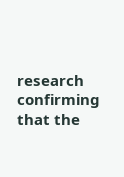research confirming that the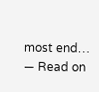most end…
— Read on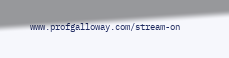www.profgalloway.com/stream-on